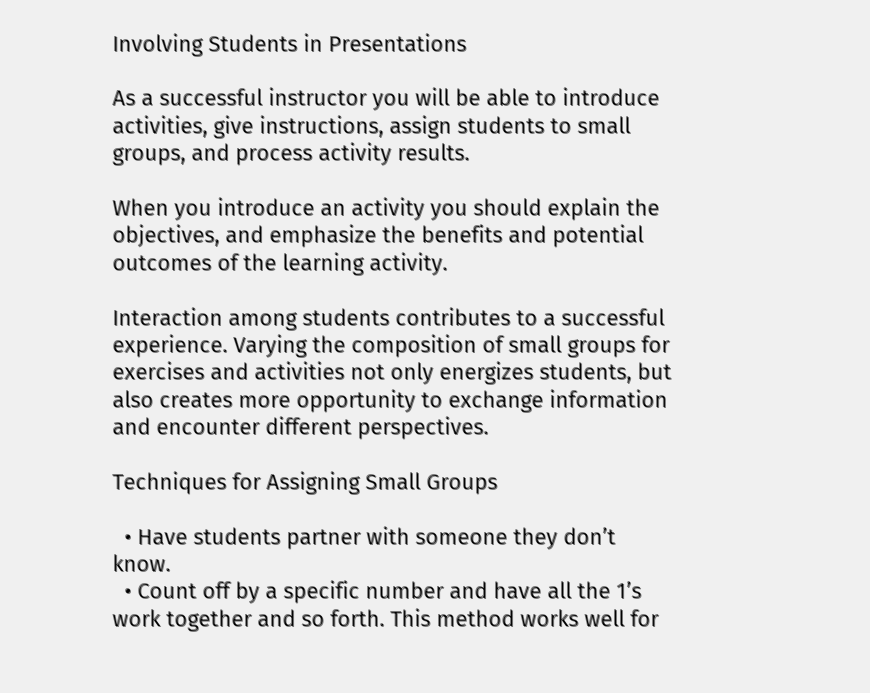Involving Students in Presentations

As a successful instructor you will be able to introduce activities, give instructions, assign students to small groups, and process activity results.

When you introduce an activity you should explain the objectives, and emphasize the benefits and potential outcomes of the learning activity.

Interaction among students contributes to a successful experience. Varying the composition of small groups for exercises and activities not only energizes students, but also creates more opportunity to exchange information and encounter different perspectives.

Techniques for Assigning Small Groups

  • Have students partner with someone they don’t know.
  • Count off by a specific number and have all the 1’s work together and so forth. This method works well for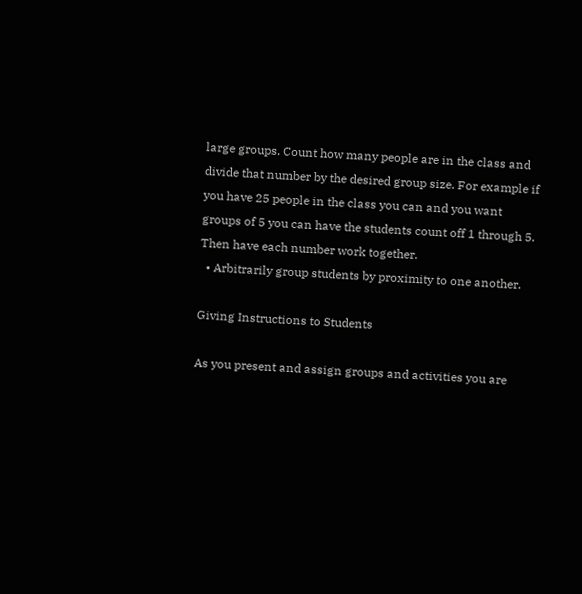large groups. Count how many people are in the class and divide that number by the desired group size. For example if you have 25 people in the class you can and you want groups of 5 you can have the students count off 1 through 5. Then have each number work together.
  • Arbitrarily group students by proximity to one another.

Giving Instructions to Students

As you present and assign groups and activities you are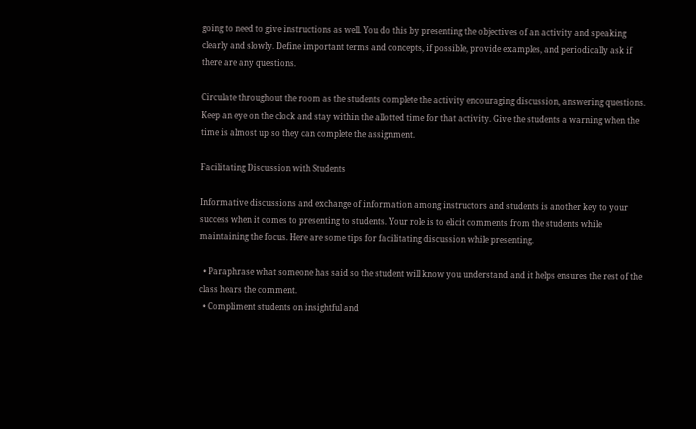going to need to give instructions as well. You do this by presenting the objectives of an activity and speaking clearly and slowly. Define important terms and concepts, if possible, provide examples, and periodically ask if there are any questions.

Circulate throughout the room as the students complete the activity encouraging discussion, answering questions. Keep an eye on the clock and stay within the allotted time for that activity. Give the students a warning when the time is almost up so they can complete the assignment.

Facilitating Discussion with Students

Informative discussions and exchange of information among instructors and students is another key to your success when it comes to presenting to students. Your role is to elicit comments from the students while maintaining the focus. Here are some tips for facilitating discussion while presenting.

  • Paraphrase what someone has said so the student will know you understand and it helps ensures the rest of the class hears the comment.
  • Compliment students on insightful and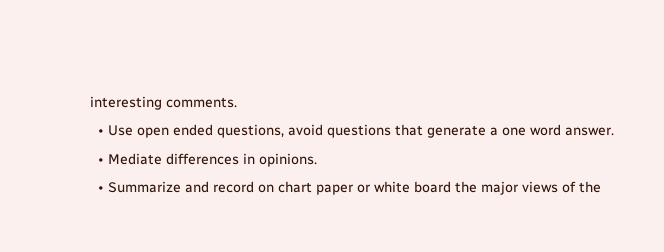interesting comments.
  • Use open ended questions, avoid questions that generate a one word answer.
  • Mediate differences in opinions.
  • Summarize and record on chart paper or white board the major views of the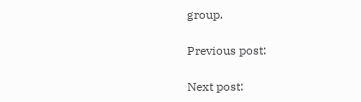group.

Previous post:

Next post: